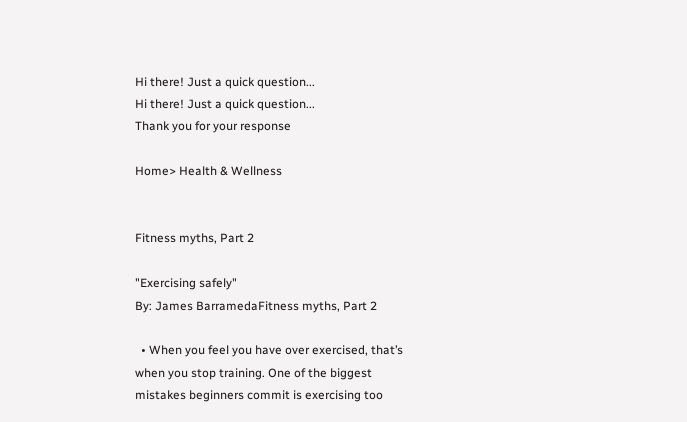Hi there! Just a quick question...
Hi there! Just a quick question...
Thank you for your response

Home> Health & Wellness


Fitness myths, Part 2

"Exercising safely"
By: James BarramedaFitness myths, Part 2

  • When you feel you have over exercised, that’s when you stop training. One of the biggest mistakes beginners commit is exercising too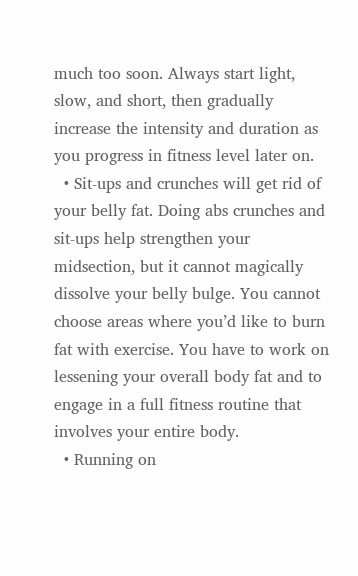much too soon. Always start light, slow, and short, then gradually increase the intensity and duration as you progress in fitness level later on.
  • Sit-ups and crunches will get rid of your belly fat. Doing abs crunches and sit-ups help strengthen your midsection, but it cannot magically dissolve your belly bulge. You cannot choose areas where you’d like to burn fat with exercise. You have to work on lessening your overall body fat and to engage in a full fitness routine that involves your entire body.
  • Running on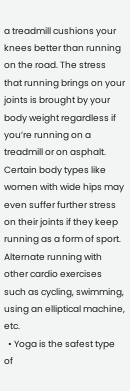a treadmill cushions your knees better than running on the road. The stress that running brings on your joints is brought by your body weight regardless if you’re running on a treadmill or on asphalt. Certain body types like women with wide hips may even suffer further stress on their joints if they keep running as a form of sport. Alternate running with other cardio exercises such as cycling, swimming, using an elliptical machine, etc.
  • Yoga is the safest type of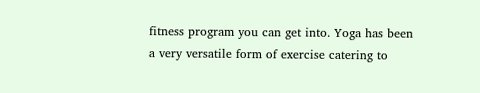fitness program you can get into. Yoga has been a very versatile form of exercise catering to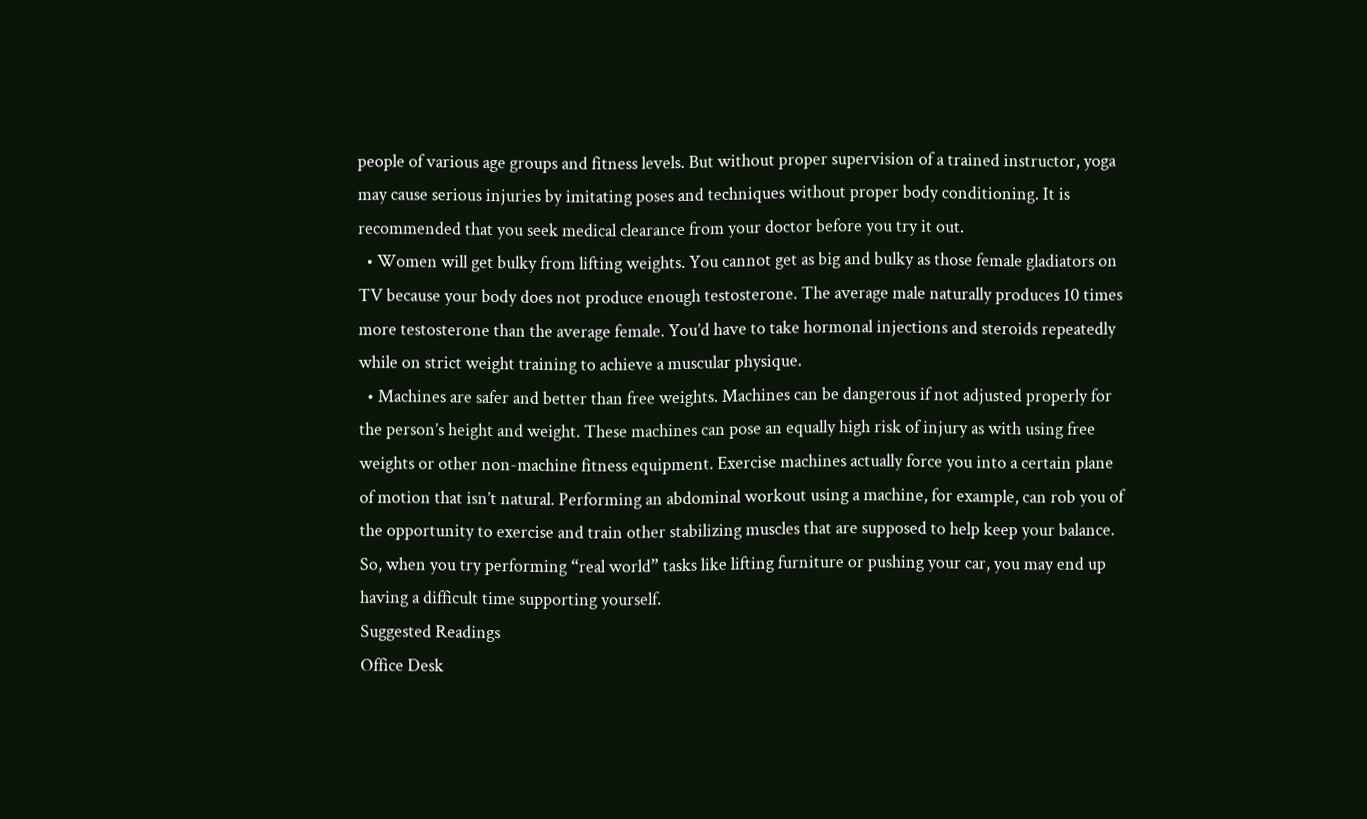people of various age groups and fitness levels. But without proper supervision of a trained instructor, yoga may cause serious injuries by imitating poses and techniques without proper body conditioning. It is recommended that you seek medical clearance from your doctor before you try it out.
  • Women will get bulky from lifting weights. You cannot get as big and bulky as those female gladiators on TV because your body does not produce enough testosterone. The average male naturally produces 10 times more testosterone than the average female. You’d have to take hormonal injections and steroids repeatedly while on strict weight training to achieve a muscular physique.
  • Machines are safer and better than free weights. Machines can be dangerous if not adjusted properly for the person’s height and weight. These machines can pose an equally high risk of injury as with using free weights or other non-machine fitness equipment. Exercise machines actually force you into a certain plane of motion that isn’t natural. Performing an abdominal workout using a machine, for example, can rob you of the opportunity to exercise and train other stabilizing muscles that are supposed to help keep your balance. So, when you try performing “real world” tasks like lifting furniture or pushing your car, you may end up having a difficult time supporting yourself.
Suggested Readings
Office Desk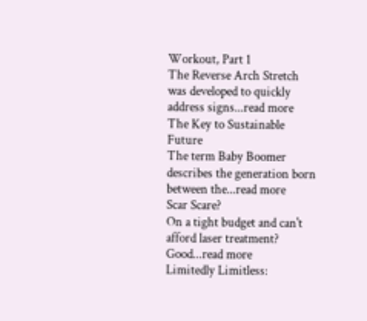Workout, Part 1
The Reverse Arch Stretch was developed to quickly address signs...read more
The Key to Sustainable Future
The term Baby Boomer describes the generation born between the...read more
Scar Scare?
On a tight budget and can't afford laser treatment? Good...read more
Limitedly Limitless: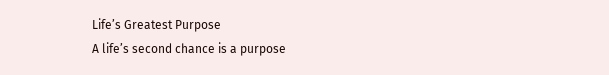Life’s Greatest Purpose
A life’s second chance is a purpose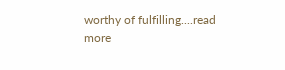worthy of fulfilling....read more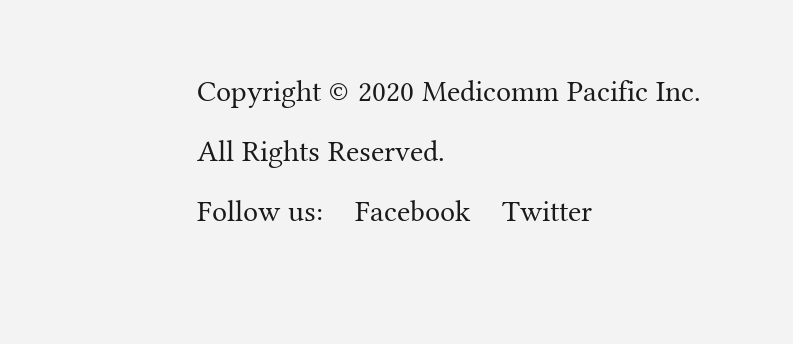Copyright © 2020 Medicomm Pacific Inc.
All Rights Reserved.
Follow us:    Facebook    Twitter